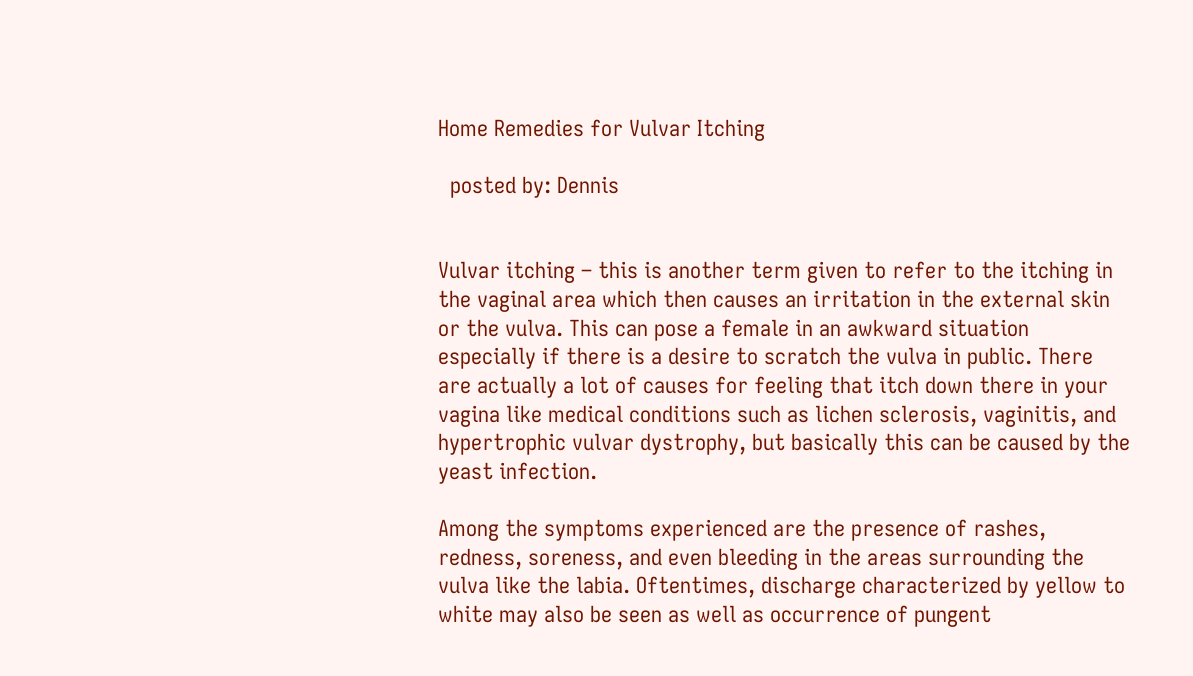Home Remedies for Vulvar Itching

  posted by: Dennis


Vulvar itching – this is another term given to refer to the itching in the vaginal area which then causes an irritation in the external skin or the vulva. This can pose a female in an awkward situation especially if there is a desire to scratch the vulva in public. There are actually a lot of causes for feeling that itch down there in your vagina like medical conditions such as lichen sclerosis, vaginitis, and hypertrophic vulvar dystrophy, but basically this can be caused by the yeast infection.

Among the symptoms experienced are the presence of rashes, redness, soreness, and even bleeding in the areas surrounding the vulva like the labia. Oftentimes, discharge characterized by yellow to white may also be seen as well as occurrence of pungent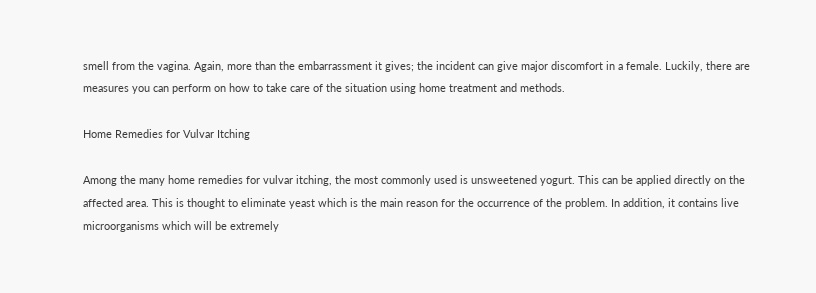smell from the vagina. Again, more than the embarrassment it gives; the incident can give major discomfort in a female. Luckily, there are measures you can perform on how to take care of the situation using home treatment and methods.

Home Remedies for Vulvar Itching

Among the many home remedies for vulvar itching, the most commonly used is unsweetened yogurt. This can be applied directly on the affected area. This is thought to eliminate yeast which is the main reason for the occurrence of the problem. In addition, it contains live microorganisms which will be extremely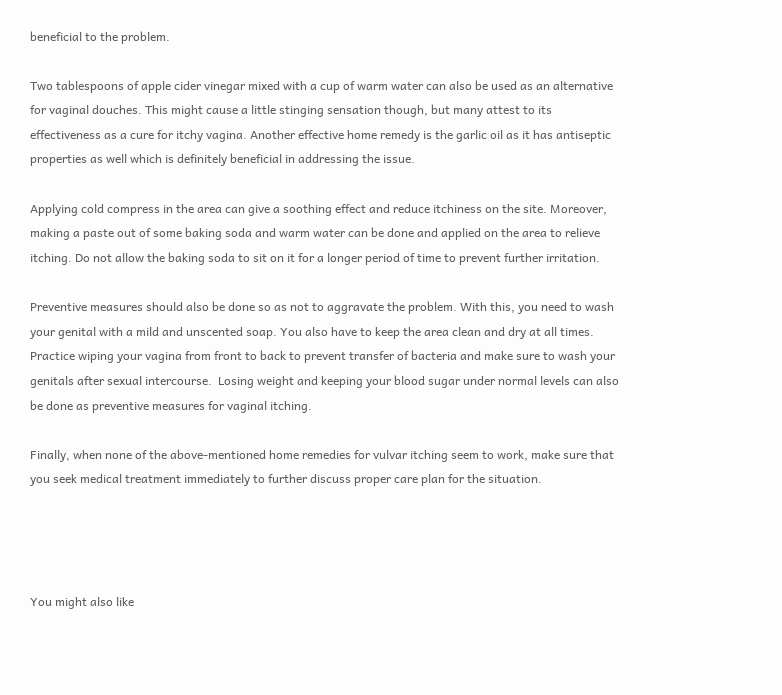beneficial to the problem.

Two tablespoons of apple cider vinegar mixed with a cup of warm water can also be used as an alternative for vaginal douches. This might cause a little stinging sensation though, but many attest to its effectiveness as a cure for itchy vagina. Another effective home remedy is the garlic oil as it has antiseptic properties as well which is definitely beneficial in addressing the issue.

Applying cold compress in the area can give a soothing effect and reduce itchiness on the site. Moreover, making a paste out of some baking soda and warm water can be done and applied on the area to relieve itching. Do not allow the baking soda to sit on it for a longer period of time to prevent further irritation.

Preventive measures should also be done so as not to aggravate the problem. With this, you need to wash your genital with a mild and unscented soap. You also have to keep the area clean and dry at all times. Practice wiping your vagina from front to back to prevent transfer of bacteria and make sure to wash your genitals after sexual intercourse.  Losing weight and keeping your blood sugar under normal levels can also be done as preventive measures for vaginal itching.

Finally, when none of the above-mentioned home remedies for vulvar itching seem to work, make sure that you seek medical treatment immediately to further discuss proper care plan for the situation.




You might also like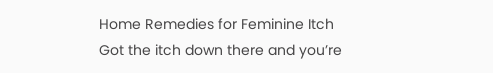Home Remedies for Feminine Itch
Got the itch down there and you’re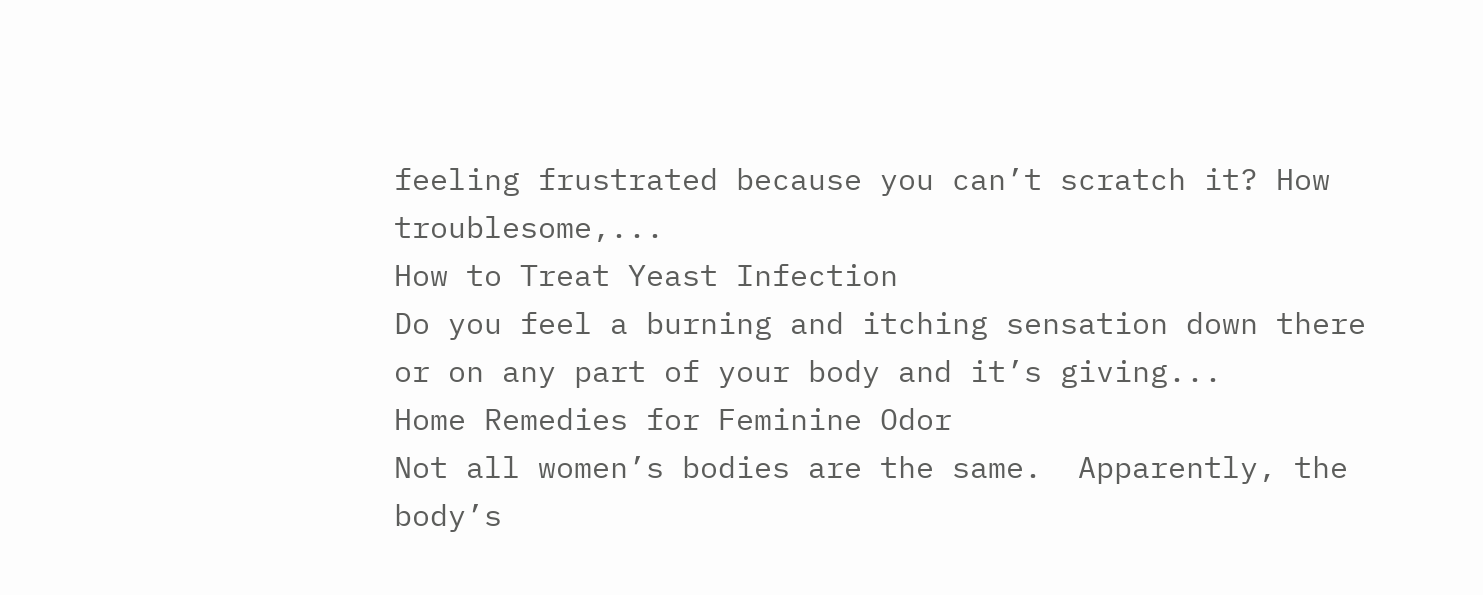feeling frustrated because you can’t scratch it? How troublesome,...
How to Treat Yeast Infection
Do you feel a burning and itching sensation down there or on any part of your body and it’s giving...
Home Remedies for Feminine Odor
Not all women’s bodies are the same.  Apparently, the body’s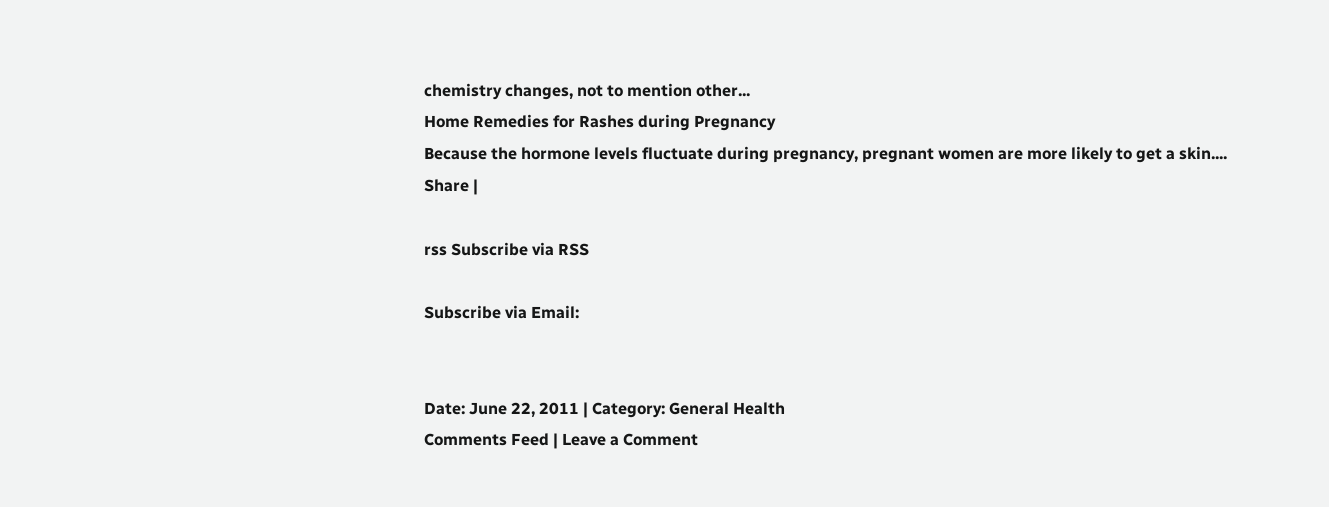chemistry changes, not to mention other...
Home Remedies for Rashes during Pregnancy
Because the hormone levels fluctuate during pregnancy, pregnant women are more likely to get a skin....
Share |

rss Subscribe via RSS

Subscribe via Email:


Date: June 22, 2011 | Category: General Health
Comments Feed | Leave a Comment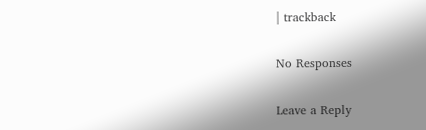| trackback

No Responses

Leave a Reply